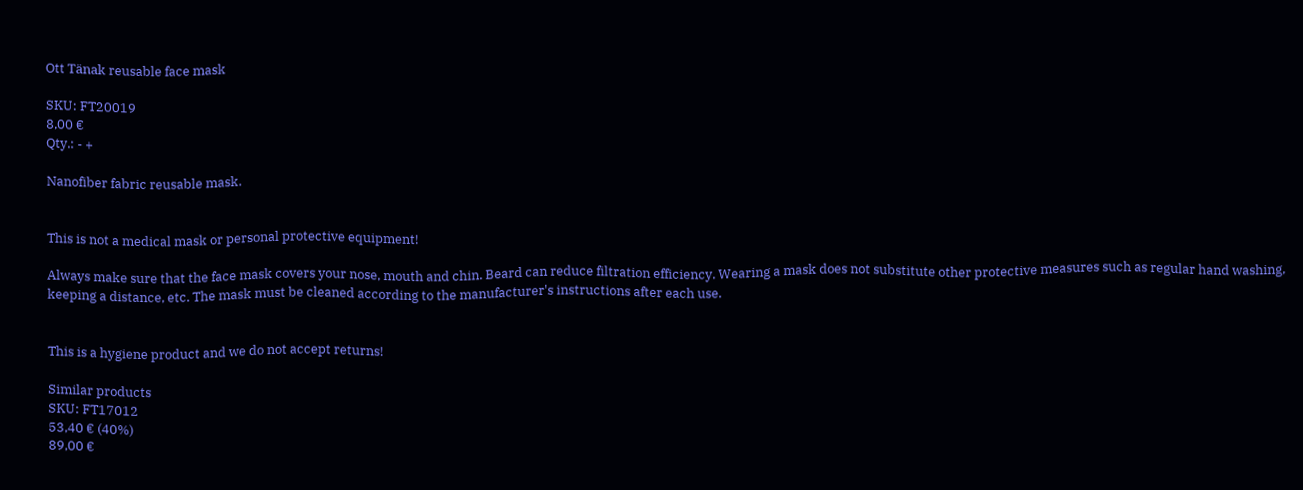Ott Tänak reusable face mask

SKU: FT20019
8,00 €
Qty.: - +

Nanofiber fabric reusable mask.


This is not a medical mask or personal protective equipment!

Always make sure that the face mask covers your nose, mouth and chin. Beard can reduce filtration efficiency. Wearing a mask does not substitute other protective measures such as regular hand washing, keeping a distance, etc. The mask must be cleaned according to the manufacturer's instructions after each use.


This is a hygiene product and we do not accept returns!

Similar products
SKU: FT17012
53,40 € (40%)
89,00 €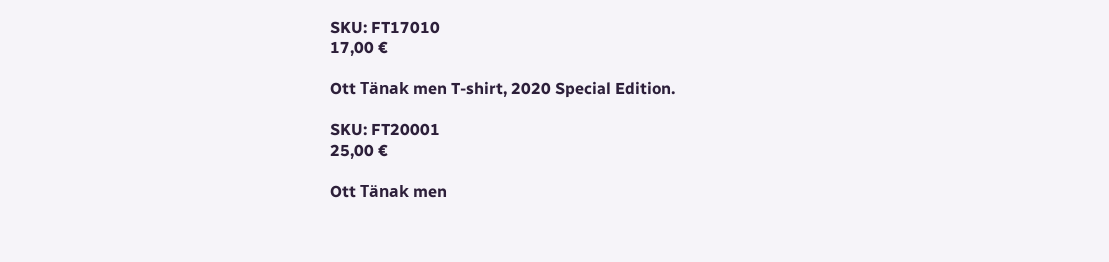SKU: FT17010
17,00 €

Ott Tänak men T-shirt, 2020 Special Edition.

SKU: FT20001
25,00 €

Ott Tänak men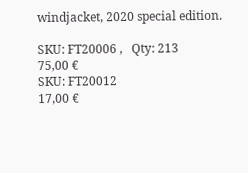windjacket, 2020 special edition.

SKU: FT20006 ,   Qty: 213
75,00 €
SKU: FT20012
17,00 €